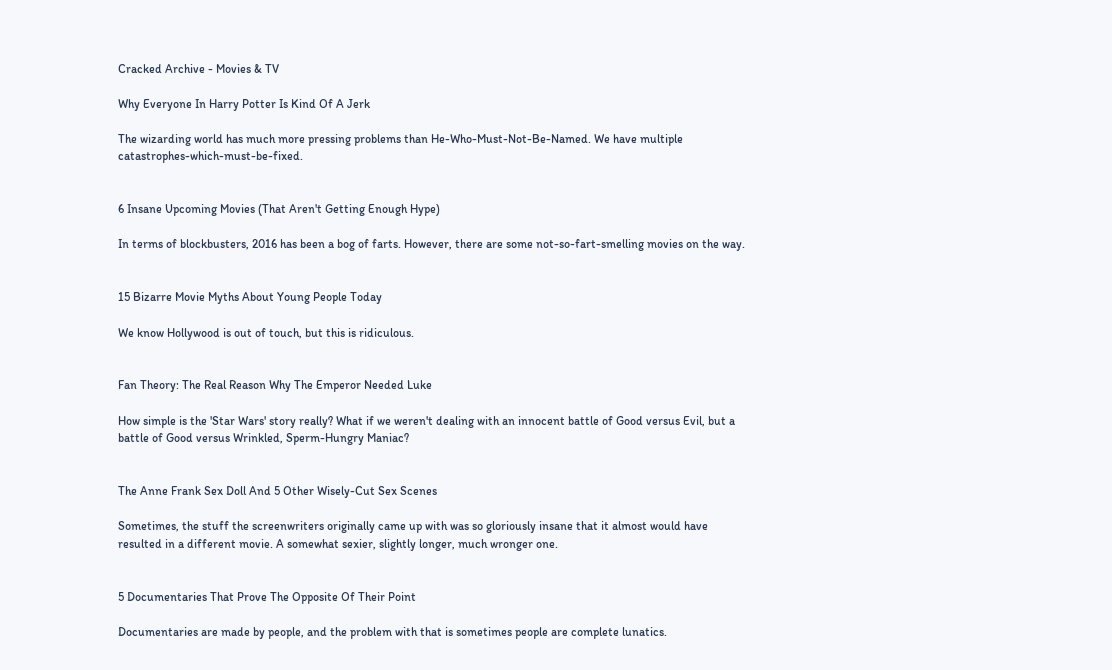Cracked Archive - Movies & TV

Why Everyone In Harry Potter Is Kind Of A Jerk

The wizarding world has much more pressing problems than He-Who-Must-Not-Be-Named. We have multiple catastrophes-which-must-be-fixed.


6 Insane Upcoming Movies (That Aren't Getting Enough Hype)

In terms of blockbusters, 2016 has been a bog of farts. However, there are some not-so-fart-smelling movies on the way.


15 Bizarre Movie Myths About Young People Today

We know Hollywood is out of touch, but this is ridiculous.


Fan Theory: The Real Reason Why The Emperor Needed Luke

How simple is the 'Star Wars' story really? What if we weren't dealing with an innocent battle of Good versus Evil, but a battle of Good versus Wrinkled, Sperm-Hungry Maniac?


The Anne Frank Sex Doll And 5 Other Wisely-Cut Sex Scenes

Sometimes, the stuff the screenwriters originally came up with was so gloriously insane that it almost would have resulted in a different movie. A somewhat sexier, slightly longer, much wronger one.


5 Documentaries That Prove The Opposite Of Their Point

Documentaries are made by people, and the problem with that is sometimes people are complete lunatics.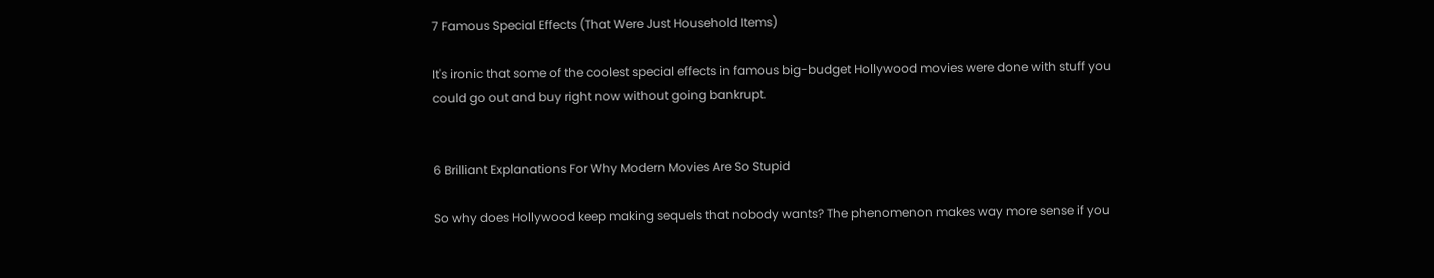7 Famous Special Effects (That Were Just Household Items)

It's ironic that some of the coolest special effects in famous big-budget Hollywood movies were done with stuff you could go out and buy right now without going bankrupt.


6 Brilliant Explanations For Why Modern Movies Are So Stupid

So why does Hollywood keep making sequels that nobody wants? The phenomenon makes way more sense if you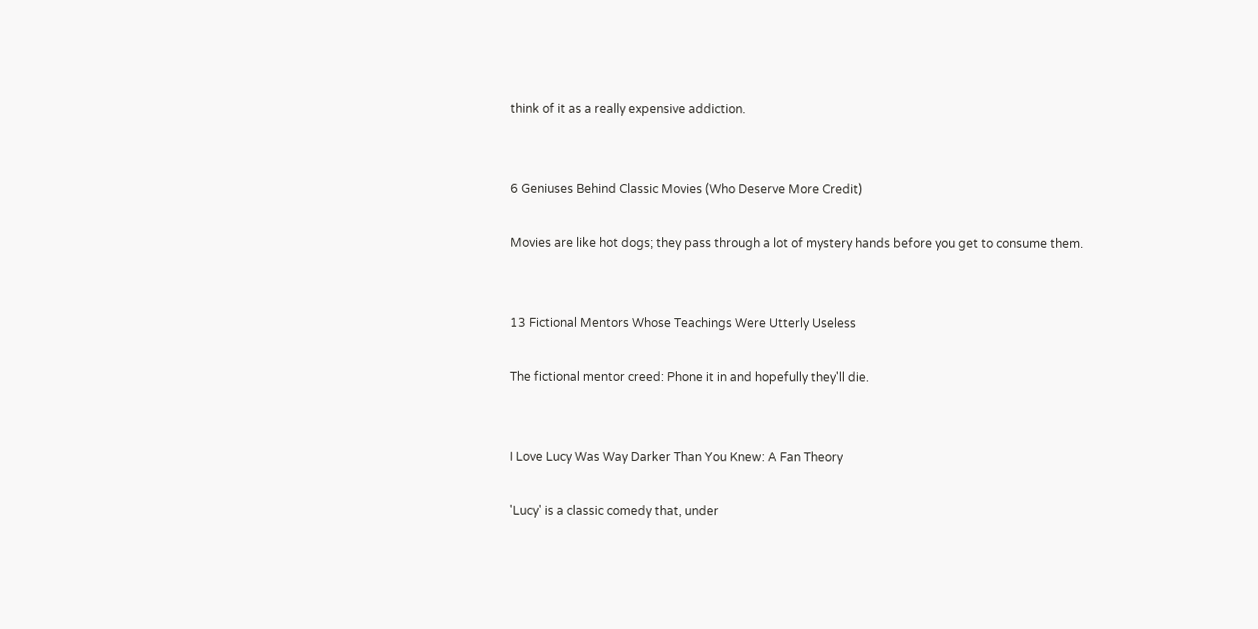think of it as a really expensive addiction.


6 Geniuses Behind Classic Movies (Who Deserve More Credit)

Movies are like hot dogs; they pass through a lot of mystery hands before you get to consume them.


13 Fictional Mentors Whose Teachings Were Utterly Useless

The fictional mentor creed: Phone it in and hopefully they'll die.


I Love Lucy Was Way Darker Than You Knew: A Fan Theory

'Lucy' is a classic comedy that, under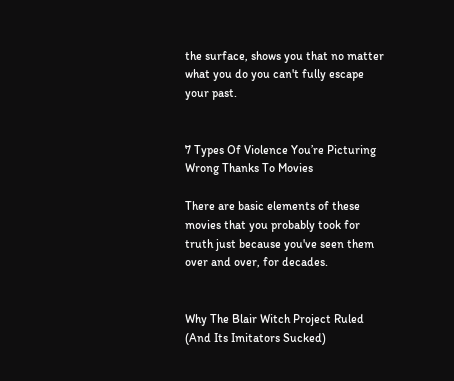the surface, shows you that no matter what you do you can't fully escape your past.


7 Types Of Violence You’re Picturing Wrong Thanks To Movies

There are basic elements of these movies that you probably took for truth just because you've seen them over and over, for decades.


Why The Blair Witch Project Ruled (And Its Imitators Sucked)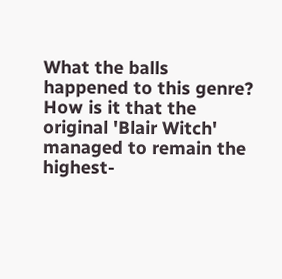What the balls happened to this genre? How is it that the original 'Blair Witch' managed to remain the highest-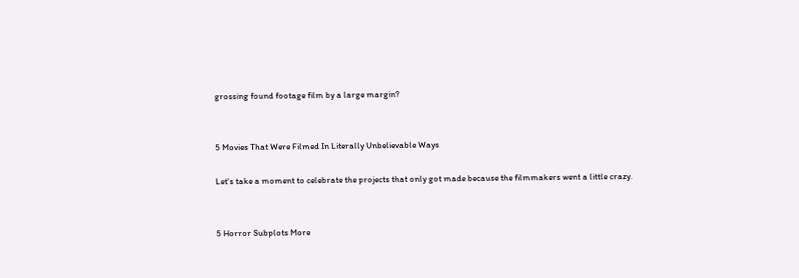grossing found footage film by a large margin?


5 Movies That Were Filmed In Literally Unbelievable Ways

Let's take a moment to celebrate the projects that only got made because the filmmakers went a little crazy.


5 Horror Subplots More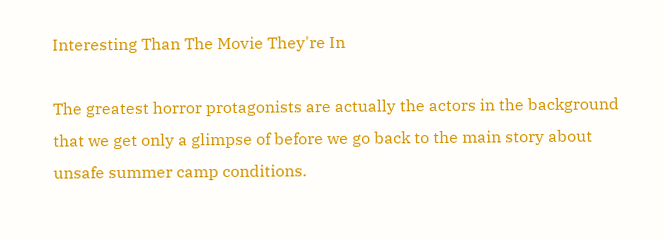Interesting Than The Movie They're In

The greatest horror protagonists are actually the actors in the background that we get only a glimpse of before we go back to the main story about unsafe summer camp conditions.